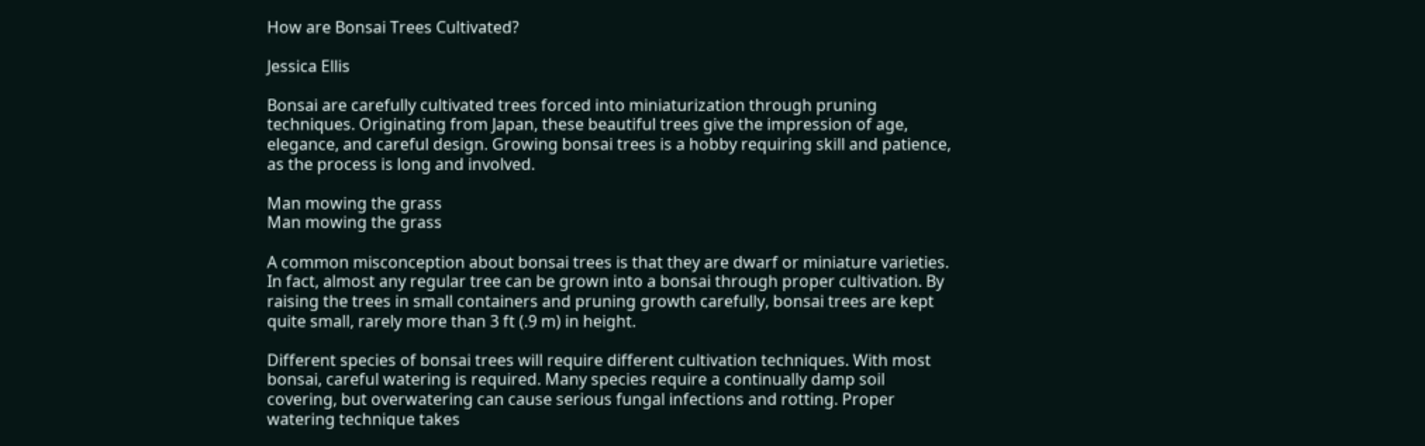How are Bonsai Trees Cultivated?

Jessica Ellis

Bonsai are carefully cultivated trees forced into miniaturization through pruning techniques. Originating from Japan, these beautiful trees give the impression of age, elegance, and careful design. Growing bonsai trees is a hobby requiring skill and patience, as the process is long and involved.

Man mowing the grass
Man mowing the grass

A common misconception about bonsai trees is that they are dwarf or miniature varieties. In fact, almost any regular tree can be grown into a bonsai through proper cultivation. By raising the trees in small containers and pruning growth carefully, bonsai trees are kept quite small, rarely more than 3 ft (.9 m) in height.

Different species of bonsai trees will require different cultivation techniques. With most bonsai, careful watering is required. Many species require a continually damp soil covering, but overwatering can cause serious fungal infections and rotting. Proper watering technique takes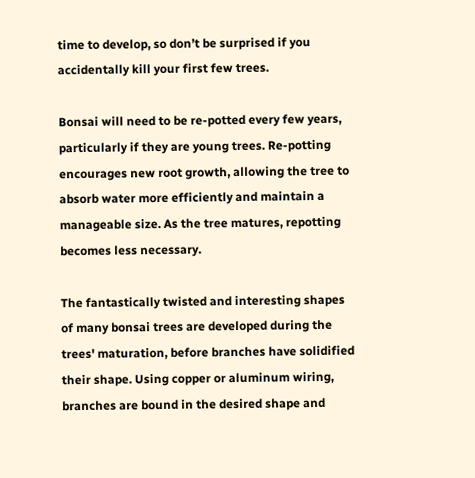time to develop, so don’t be surprised if you accidentally kill your first few trees.

Bonsai will need to be re-potted every few years, particularly if they are young trees. Re-potting encourages new root growth, allowing the tree to absorb water more efficiently and maintain a manageable size. As the tree matures, repotting becomes less necessary.

The fantastically twisted and interesting shapes of many bonsai trees are developed during the trees' maturation, before branches have solidified their shape. Using copper or aluminum wiring, branches are bound in the desired shape and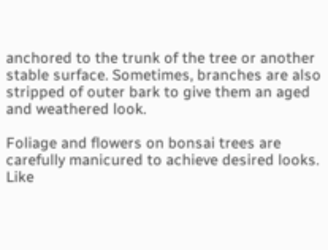anchored to the trunk of the tree or another stable surface. Sometimes, branches are also stripped of outer bark to give them an aged and weathered look.

Foliage and flowers on bonsai trees are carefully manicured to achieve desired looks. Like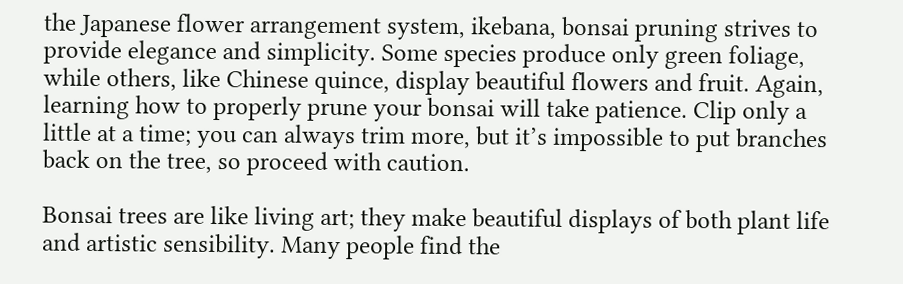the Japanese flower arrangement system, ikebana, bonsai pruning strives to provide elegance and simplicity. Some species produce only green foliage, while others, like Chinese quince, display beautiful flowers and fruit. Again, learning how to properly prune your bonsai will take patience. Clip only a little at a time; you can always trim more, but it’s impossible to put branches back on the tree, so proceed with caution.

Bonsai trees are like living art; they make beautiful displays of both plant life and artistic sensibility. Many people find the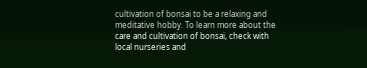cultivation of bonsai to be a relaxing and meditative hobby. To learn more about the care and cultivation of bonsai, check with local nurseries and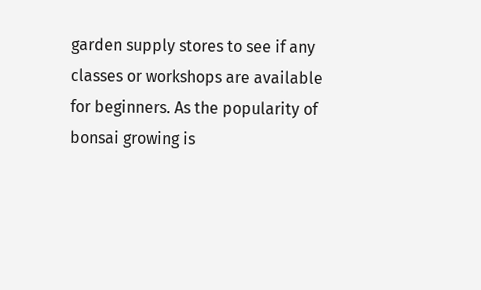garden supply stores to see if any classes or workshops are available for beginners. As the popularity of bonsai growing is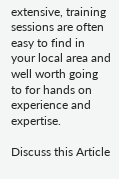extensive, training sessions are often easy to find in your local area and well worth going to for hands on experience and expertise.

Discuss this Article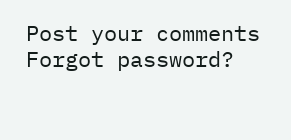Post your comments
Forgot password?